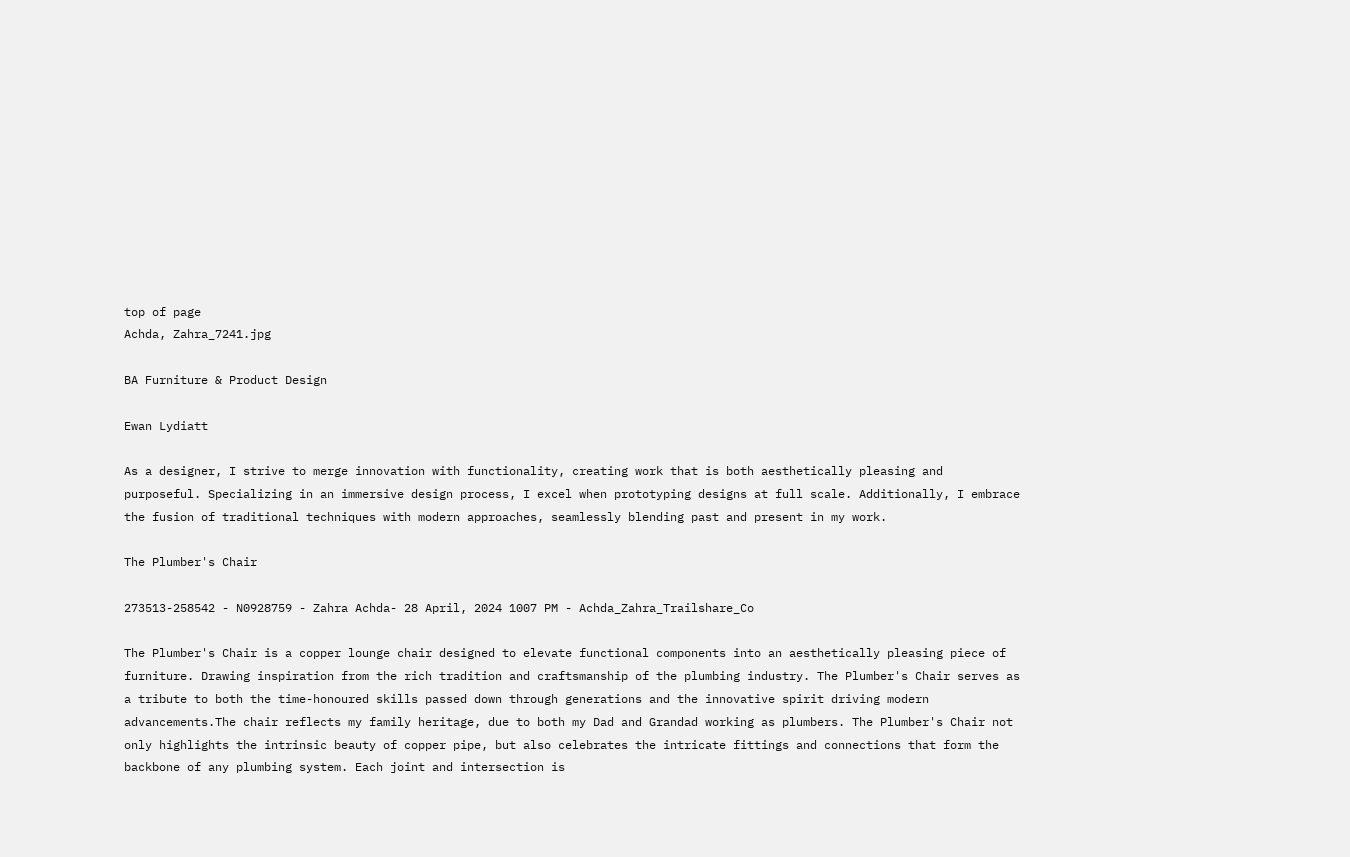top of page
Achda, Zahra_7241.jpg

BA Furniture & Product Design

Ewan Lydiatt

As a designer, I strive to merge innovation with functionality, creating work that is both aesthetically pleasing and purposeful. Specializing in an immersive design process, I excel when prototyping designs at full scale. Additionally, I embrace the fusion of traditional techniques with modern approaches, seamlessly blending past and present in my work.

The Plumber's Chair

273513-258542 - N0928759 - Zahra Achda- 28 April, 2024 1007 PM - Achda_Zahra_Trailshare_Co

The Plumber's Chair is a copper lounge chair designed to elevate functional components into an aesthetically pleasing piece of furniture. Drawing inspiration from the rich tradition and craftsmanship of the plumbing industry. The Plumber's Chair serves as a tribute to both the time-honoured skills passed down through generations and the innovative spirit driving modern advancements.The chair reflects my family heritage, due to both my Dad and Grandad working as plumbers. The Plumber's Chair not only highlights the intrinsic beauty of copper pipe, but also celebrates the intricate fittings and connections that form the backbone of any plumbing system. Each joint and intersection is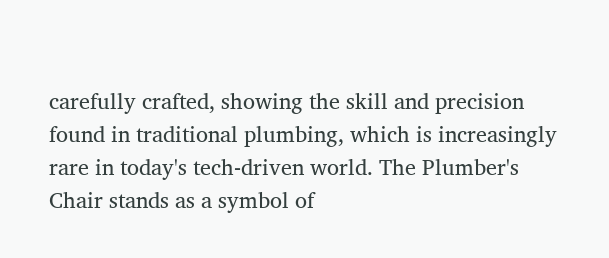carefully crafted, showing the skill and precision found in traditional plumbing, which is increasingly rare in today's tech-driven world. The Plumber's Chair stands as a symbol of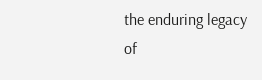the enduring legacy of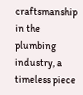craftsmanship in the plumbing industry, a timeless piece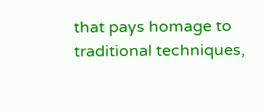that pays homage to traditional techniques,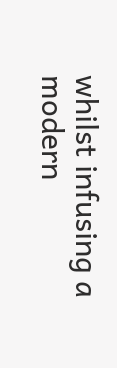whilst infusing a modern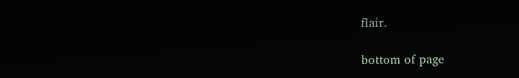flair.

bottom of page